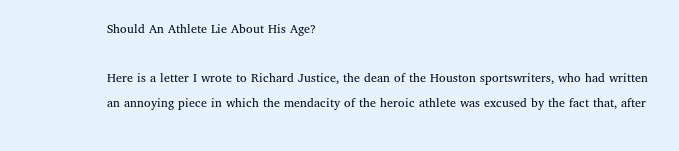Should An Athlete Lie About His Age?

Here is a letter I wrote to Richard Justice, the dean of the Houston sportswriters, who had written an annoying piece in which the mendacity of the heroic athlete was excused by the fact that, after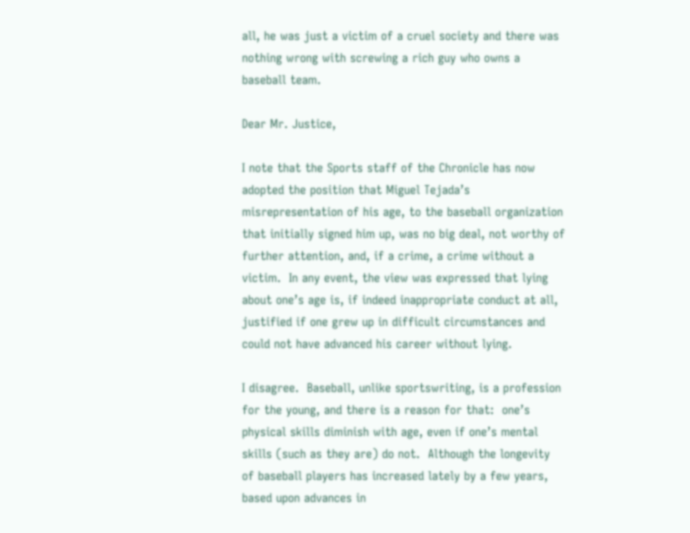all, he was just a victim of a cruel society and there was nothing wrong with screwing a rich guy who owns a baseball team.

Dear Mr. Justice,

I note that the Sports staff of the Chronicle has now adopted the position that Miguel Tejada’s misrepresentation of his age, to the baseball organization that initially signed him up, was no big deal, not worthy of further attention, and, if a crime, a crime without a victim.  In any event, the view was expressed that lying about one’s age is, if indeed inappropriate conduct at all, justified if one grew up in difficult circumstances and could not have advanced his career without lying.

I disagree.  Baseball, unlike sportswriting, is a profession for the young, and there is a reason for that:  one’s physical skills diminish with age, even if one’s mental skills (such as they are) do not.  Although the longevity of baseball players has increased lately by a few years, based upon advances in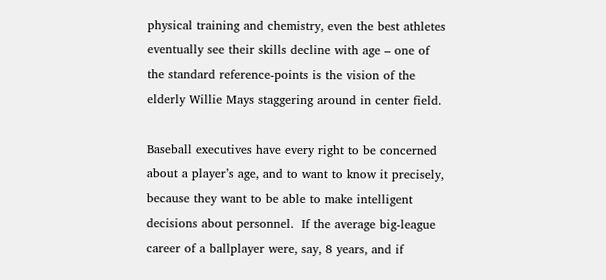physical training and chemistry, even the best athletes eventually see their skills decline with age – one of the standard reference-points is the vision of the elderly Willie Mays staggering around in center field.

Baseball executives have every right to be concerned about a player’s age, and to want to know it precisely, because they want to be able to make intelligent decisions about personnel.  If the average big-league career of a ballplayer were, say, 8 years, and if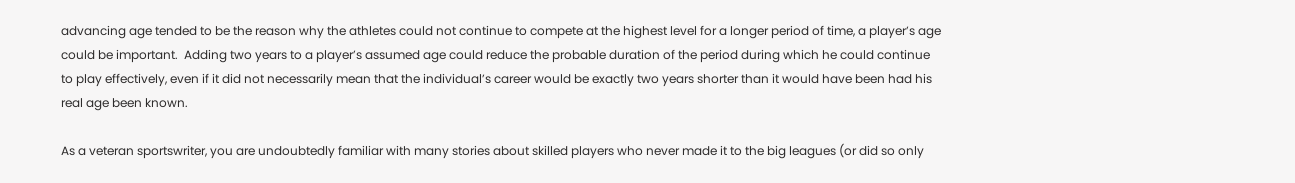advancing age tended to be the reason why the athletes could not continue to compete at the highest level for a longer period of time, a player’s age could be important.  Adding two years to a player’s assumed age could reduce the probable duration of the period during which he could continue to play effectively, even if it did not necessarily mean that the individual’s career would be exactly two years shorter than it would have been had his real age been known.

As a veteran sportswriter, you are undoubtedly familiar with many stories about skilled players who never made it to the big leagues (or did so only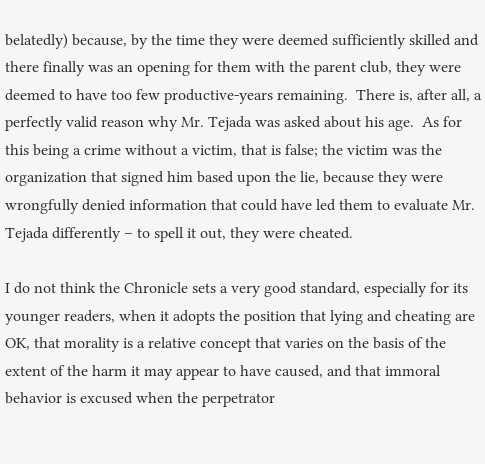belatedly) because, by the time they were deemed sufficiently skilled and there finally was an opening for them with the parent club, they were deemed to have too few productive-years remaining.  There is, after all, a perfectly valid reason why Mr. Tejada was asked about his age.  As for this being a crime without a victim, that is false; the victim was the organization that signed him based upon the lie, because they were wrongfully denied information that could have led them to evaluate Mr. Tejada differently – to spell it out, they were cheated.

I do not think the Chronicle sets a very good standard, especially for its younger readers, when it adopts the position that lying and cheating are OK, that morality is a relative concept that varies on the basis of the extent of the harm it may appear to have caused, and that immoral behavior is excused when the perpetrator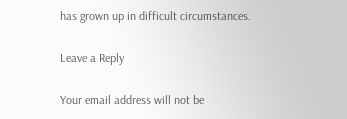has grown up in difficult circumstances.

Leave a Reply

Your email address will not be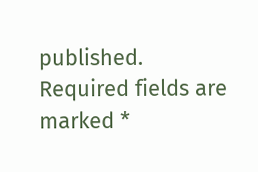published. Required fields are marked *